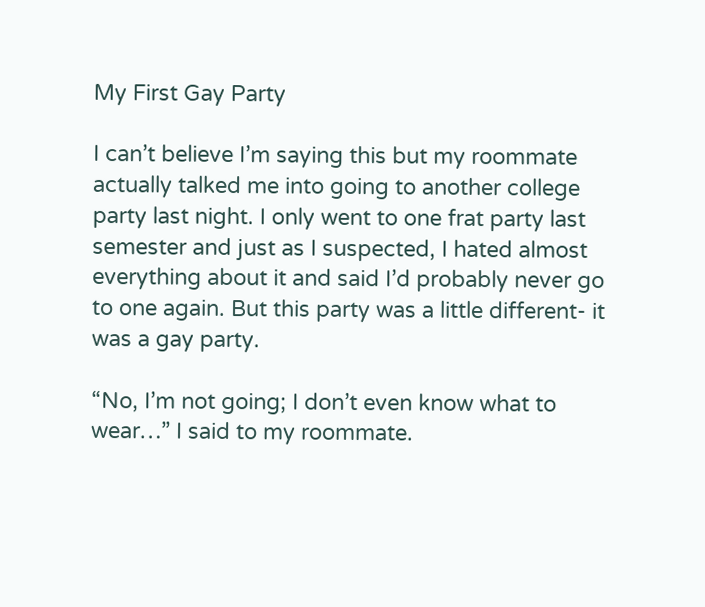My First Gay Party

I can’t believe I’m saying this but my roommate actually talked me into going to another college party last night. I only went to one frat party last semester and just as I suspected, I hated almost everything about it and said I’d probably never go to one again. But this party was a little different- it was a gay party.

“No, I’m not going; I don’t even know what to wear…” I said to my roommate.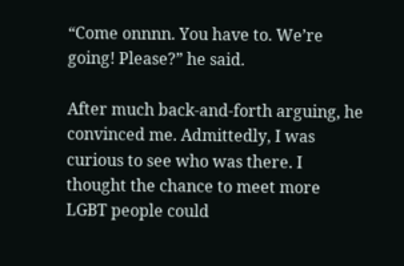“Come onnnn. You have to. We’re going! Please?” he said.

After much back-and-forth arguing, he convinced me. Admittedly, I was curious to see who was there. I thought the chance to meet more LGBT people could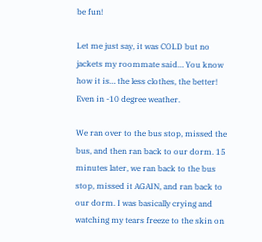be fun!

Let me just say, it was COLD but no jackets my roommate said… You know how it is… the less clothes, the better! Even in -10 degree weather.

We ran over to the bus stop, missed the bus, and then ran back to our dorm. 15 minutes later, we ran back to the bus stop, missed it AGAIN, and ran back to our dorm. I was basically crying and watching my tears freeze to the skin on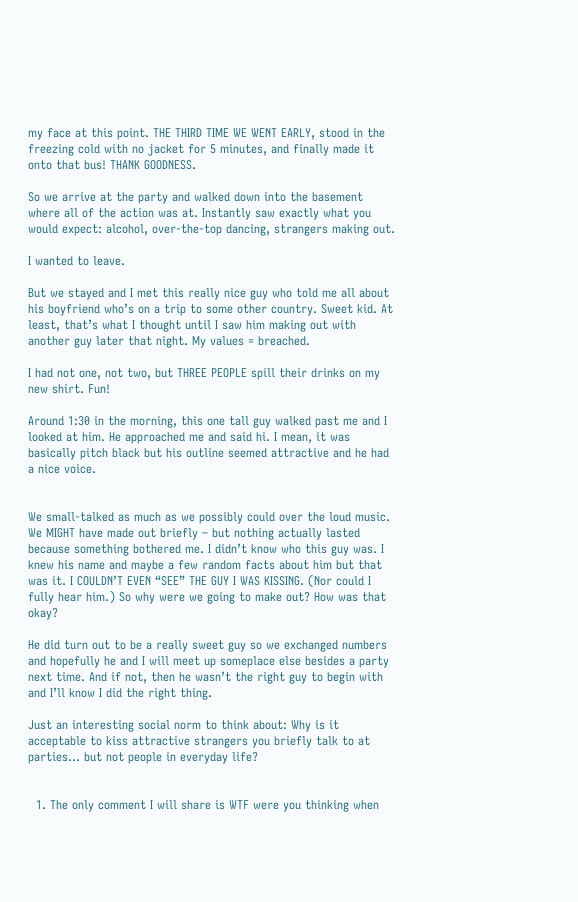my face at this point. THE THIRD TIME WE WENT EARLY, stood in the freezing cold with no jacket for 5 minutes, and finally made it onto that bus! THANK GOODNESS.

So we arrive at the party and walked down into the basement where all of the action was at. Instantly saw exactly what you would expect: alcohol, over-the-top dancing, strangers making out.

I wanted to leave.

But we stayed and I met this really nice guy who told me all about his boyfriend who’s on a trip to some other country. Sweet kid. At least, that’s what I thought until I saw him making out with another guy later that night. My values = breached.

I had not one, not two, but THREE PEOPLE spill their drinks on my new shirt. Fun!

Around 1:30 in the morning, this one tall guy walked past me and I looked at him. He approached me and said hi. I mean, it was basically pitch black but his outline seemed attractive and he had a nice voice.


We small-talked as much as we possibly could over the loud music. We MIGHT have made out briefly – but nothing actually lasted because something bothered me. I didn’t know who this guy was. I knew his name and maybe a few random facts about him but that was it. I COULDN’T EVEN “SEE” THE GUY I WAS KISSING. (Nor could I fully hear him.) So why were we going to make out? How was that okay?

He did turn out to be a really sweet guy so we exchanged numbers and hopefully he and I will meet up someplace else besides a party next time. And if not, then he wasn’t the right guy to begin with and I’ll know I did the right thing.

Just an interesting social norm to think about: Why is it acceptable to kiss attractive strangers you briefly talk to at parties… but not people in everyday life?


  1. The only comment I will share is WTF were you thinking when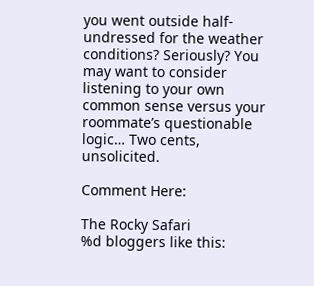you went outside half-undressed for the weather conditions? Seriously? You may want to consider listening to your own common sense versus your roommate’s questionable logic… Two cents, unsolicited.

Comment Here:

The Rocky Safari
%d bloggers like this: